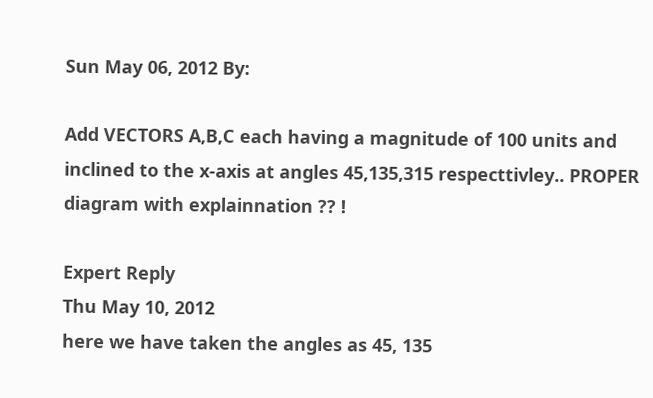Sun May 06, 2012 By:

Add VECTORS A,B,C each having a magnitude of 100 units and inclined to the x-axis at angles 45,135,315 respecttivley.. PROPER diagram with explainnation ?? !

Expert Reply
Thu May 10, 2012
here we have taken the angles as 45, 135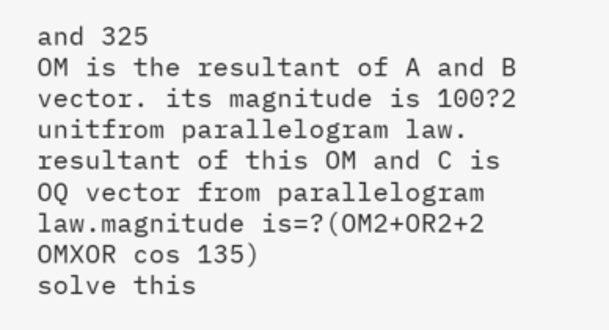and 325
OM is the resultant of A and B vector. its magnitude is 100?2 unitfrom parallelogram law.
resultant of this OM and C is OQ vector from parallelogram law.magnitude is=?(OM2+OR2+2 OMXOR cos 135)
solve this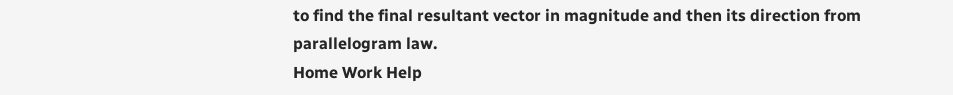to find the final resultant vector in magnitude and then its direction from parallelogram law.
Home Work Help